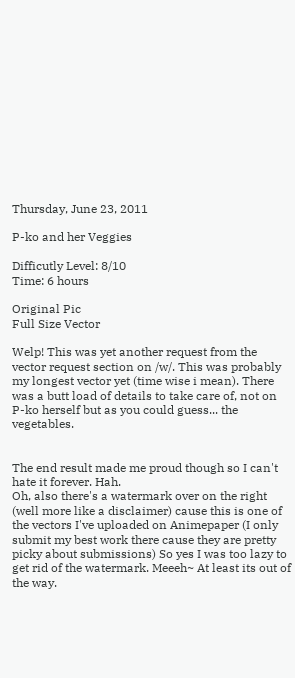Thursday, June 23, 2011

P-ko and her Veggies

Difficutly Level: 8/10
Time: 6 hours

Original Pic
Full Size Vector

Welp! This was yet another request from the vector request section on /w/. This was probably my longest vector yet (time wise i mean). There was a butt load of details to take care of, not on P-ko herself but as you could guess... the vegetables.


The end result made me proud though so I can't hate it forever. Hah.
Oh, also there's a watermark over on the right (well more like a disclaimer) cause this is one of the vectors I've uploaded on Animepaper (I only submit my best work there cause they are pretty picky about submissions) So yes I was too lazy to get rid of the watermark. Meeeh~ At least its out of the way.